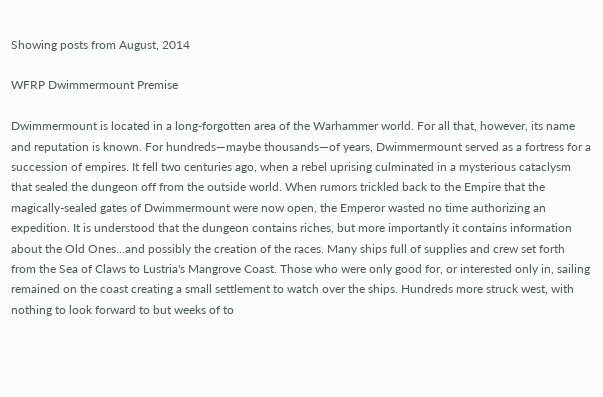Showing posts from August, 2014

WFRP Dwimmermount Premise

Dwimmermount is located in a long-forgotten area of the Warhammer world. For all that, however, its name and reputation is known. For hundreds—maybe thousands—of years, Dwimmermount served as a fortress for a succession of empires. It fell two centuries ago, when a rebel uprising culminated in a mysterious cataclysm that sealed the dungeon off from the outside world. When rumors trickled back to the Empire that the magically-sealed gates of Dwimmermount were now open, the Emperor wasted no time authorizing an expedition. It is understood that the dungeon contains riches, but more importantly it contains information about the Old Ones...and possibly the creation of the races. Many ships full of supplies and crew set forth from the Sea of Claws to Lustria's Mangrove Coast. Those who were only good for, or interested only in, sailing remained on the coast creating a small settlement to watch over the ships. Hundreds more struck west, with nothing to look forward to but weeks of to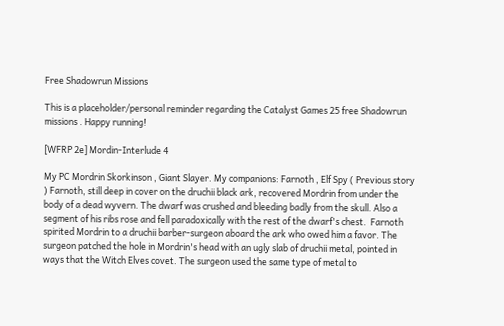Free Shadowrun Missions

This is a placeholder/personal reminder regarding the Catalyst Games 25 free Shadowrun missions . Happy running!

[WFRP 2e] Mordin-Interlude 4

My PC Mordrin Skorkinson , Giant Slayer. My companions: Farnoth , Elf Spy ( Previous story ) Farnoth, still deep in cover on the druchii black ark, recovered Mordrin from under the body of a dead wyvern. The dwarf was crushed and bleeding badly from the skull. Also a segment of his ribs rose and fell paradoxically with the rest of the dwarf's chest.  Farnoth spirited Mordrin to a druchii barber-surgeon aboard the ark who owed him a favor. The surgeon patched the hole in Mordrin's head with an ugly slab of druchii metal, pointed in ways that the Witch Elves covet. The surgeon used the same type of metal to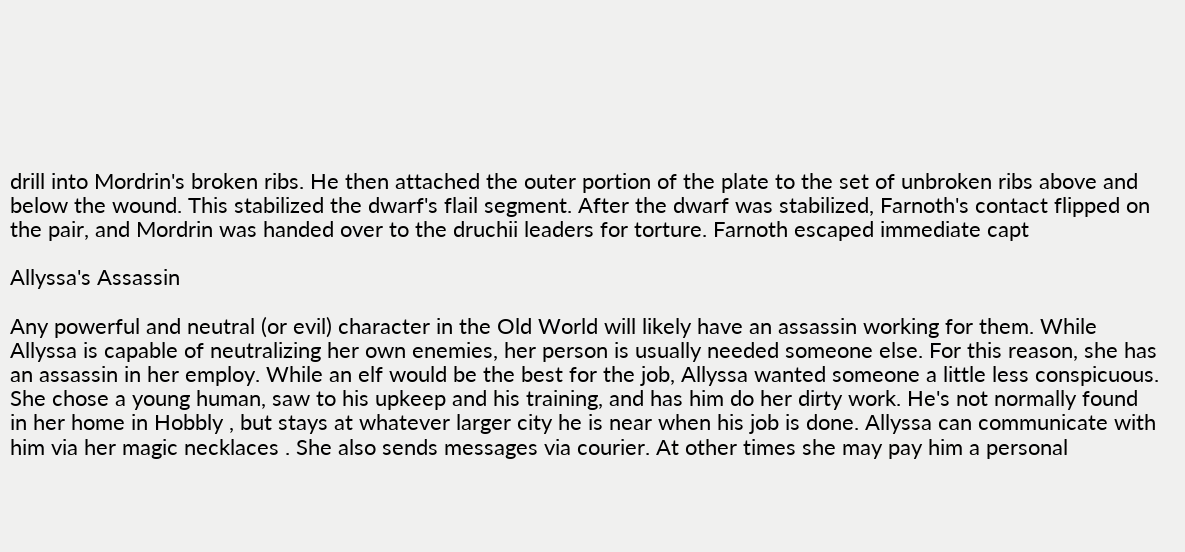drill into Mordrin's broken ribs. He then attached the outer portion of the plate to the set of unbroken ribs above and below the wound. This stabilized the dwarf's flail segment. After the dwarf was stabilized, Farnoth's contact flipped on the pair, and Mordrin was handed over to the druchii leaders for torture. Farnoth escaped immediate capt

Allyssa's Assassin

Any powerful and neutral (or evil) character in the Old World will likely have an assassin working for them. While Allyssa is capable of neutralizing her own enemies, her person is usually needed someone else. For this reason, she has an assassin in her employ. While an elf would be the best for the job, Allyssa wanted someone a little less conspicuous. She chose a young human, saw to his upkeep and his training, and has him do her dirty work. He's not normally found in her home in Hobbly , but stays at whatever larger city he is near when his job is done. Allyssa can communicate with him via her magic necklaces . She also sends messages via courier. At other times she may pay him a personal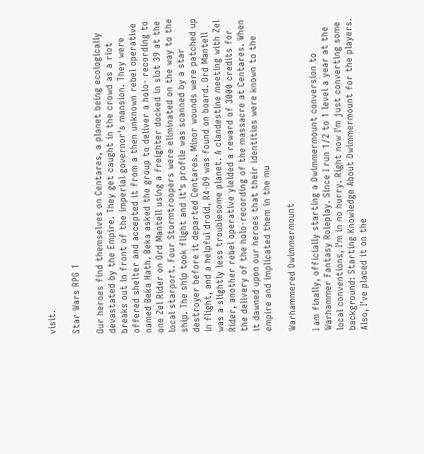visit.

Star Wars RPG 1

Our heroes find themselves on Centares, a planet being ecologically devastated by the Empire. They get caught in the crowd as a riot breaks out in front of the imperial governor's mansion. They were offered shelter and accepted it from a then unknown rebel operative named Beka Hath. Beka asked the group to deliver a holo- recording to one Zel Rider on Ord Mantell using a freighter docked in slot 39 at the local starport. Four Stormtroopers were eliminated on the way to the ship. The ship took flight and it's profile was scanned by a star destroyer before it departed Centares. Minor wounds were patched up in flight, and a helpful droid, R4-D9 was found on board. Ord Mantell was a slightly less troublesome planet. A clandestine meeting with Zel Rider, another rebel operative yielded a reward of 3000 credits for the delivery of the holo-recording of the massacre at Centares. When it dawned upon our heroes that their identities were known to the empire and implicated them in the mu

Warhammered Dwimmermount

I am finally, officially starting a Dwimmermount conversion to Warhammer Fantasy Roleplay. Since I run 1/2 to 1 level a year at the local conventions, I'm in no hurry. Right now I'm just converting some background: Starting Knowledge About Dwimmermount for the players. Also, I've placed it on the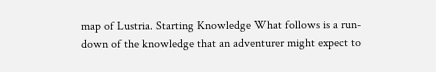map of Lustria. Starting Knowledge What follows is a run-down of the knowledge that an adventurer might expect to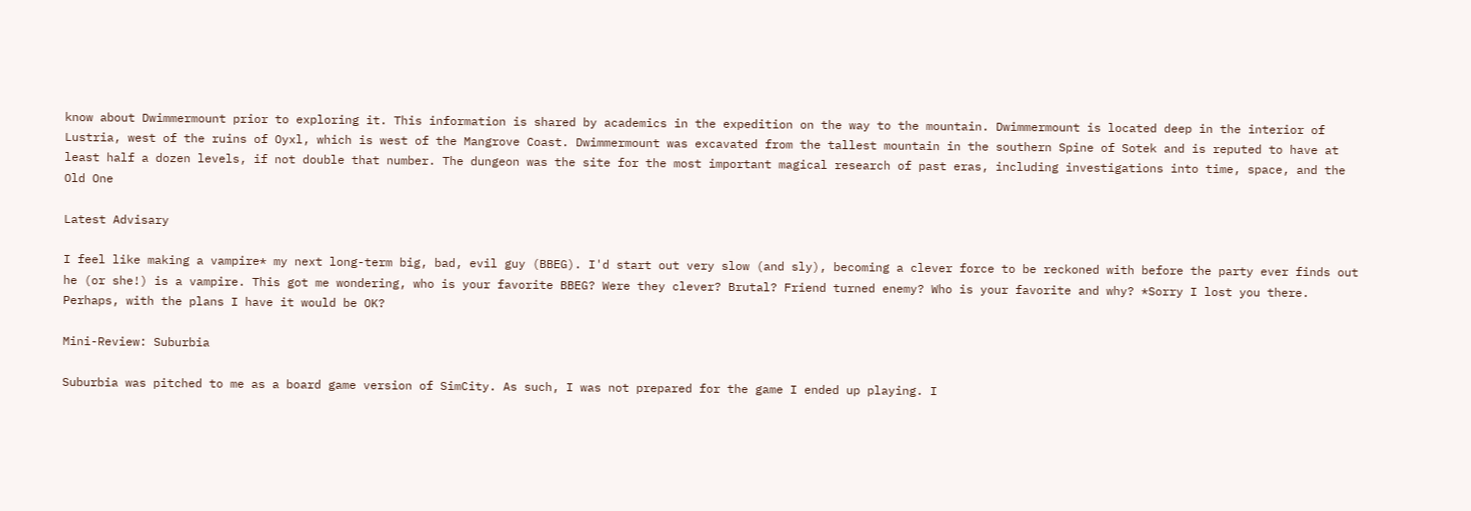know about Dwimmermount prior to exploring it. This information is shared by academics in the expedition on the way to the mountain. Dwimmermount is located deep in the interior of Lustria, west of the ruins of Oyxl, which is west of the Mangrove Coast. Dwimmermount was excavated from the tallest mountain in the southern Spine of Sotek and is reputed to have at least half a dozen levels, if not double that number. The dungeon was the site for the most important magical research of past eras, including investigations into time, space, and the Old One

Latest Advisary

I feel like making a vampire* my next long-term big, bad, evil guy (BBEG). I'd start out very slow (and sly), becoming a clever force to be reckoned with before the party ever finds out he (or she!) is a vampire. This got me wondering, who is your favorite BBEG? Were they clever? Brutal? Friend turned enemy? Who is your favorite and why? *Sorry I lost you there. Perhaps, with the plans I have it would be OK?

Mini-Review: Suburbia

Suburbia was pitched to me as a board game version of SimCity. As such, I was not prepared for the game I ended up playing. I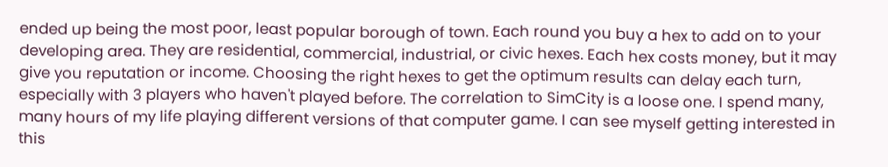ended up being the most poor, least popular borough of town. Each round you buy a hex to add on to your developing area. They are residential, commercial, industrial, or civic hexes. Each hex costs money, but it may give you reputation or income. Choosing the right hexes to get the optimum results can delay each turn, especially with 3 players who haven't played before. The correlation to SimCity is a loose one. I spend many, many hours of my life playing different versions of that computer game. I can see myself getting interested in this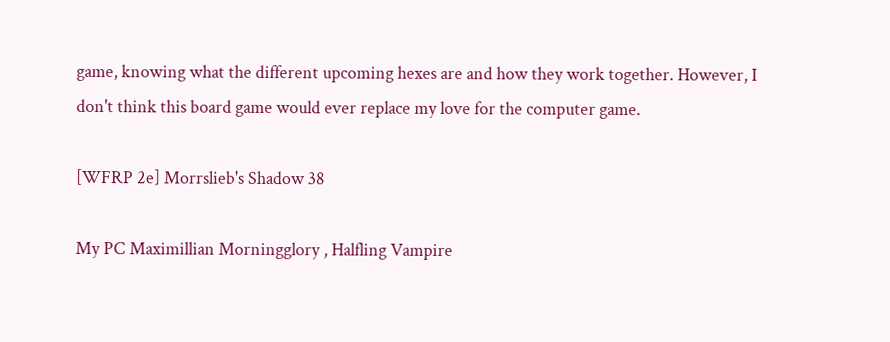game, knowing what the different upcoming hexes are and how they work together. However, I don't think this board game would ever replace my love for the computer game.

[WFRP 2e] Morrslieb's Shadow 38

My PC Maximillian Morningglory , Halfling Vampire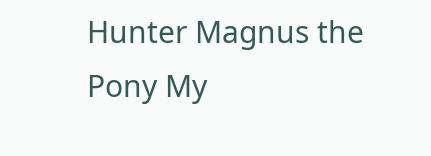Hunter Magnus the Pony My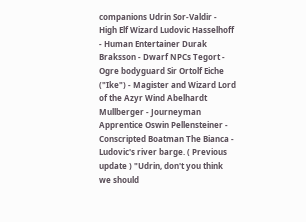companions Udrin Sor-Valdir - High Elf Wizard Ludovic Hasselhoff - Human Entertainer Durak Braksson - Dwarf NPCs Tegort - Ogre bodyguard Sir Ortolf Eiche ("Ike") - Magister and Wizard Lord of the Azyr Wind Abelhardt Mullberger - Journeyman Apprentice Oswin Pellensteiner - Conscripted Boatman The Bianca - Ludovic's river barge. ( Previous update ) "Udrin, don't you think we should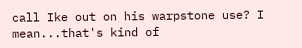call Ike out on his warpstone use? I mean...that's kind of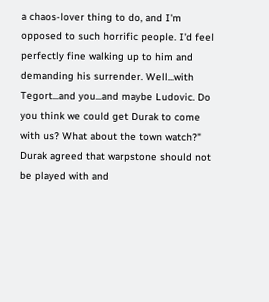a chaos-lover thing to do, and I'm opposed to such horrific people. I'd feel perfectly fine walking up to him and demanding his surrender. Well...with Tegort...and you...and maybe Ludovic. Do you think we could get Durak to come with us? What about the town watch?" Durak agreed that warpstone should not be played with and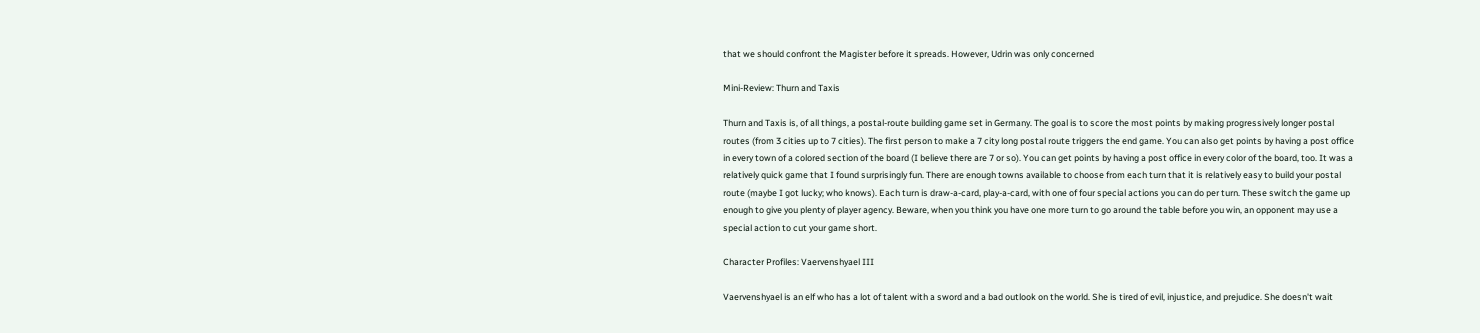that we should confront the Magister before it spreads. However, Udrin was only concerned

Mini-Review: Thurn and Taxis

Thurn and Taxis is, of all things, a postal-route building game set in Germany. The goal is to score the most points by making progressively longer postal routes (from 3 cities up to 7 cities). The first person to make a 7 city long postal route triggers the end game. You can also get points by having a post office in every town of a colored section of the board (I believe there are 7 or so). You can get points by having a post office in every color of the board, too. It was a relatively quick game that I found surprisingly fun. There are enough towns available to choose from each turn that it is relatively easy to build your postal route (maybe I got lucky; who knows). Each turn is draw-a-card, play-a-card, with one of four special actions you can do per turn. These switch the game up enough to give you plenty of player agency. Beware, when you think you have one more turn to go around the table before you win, an opponent may use a special action to cut your game short.

Character Profiles: Vaervenshyael III

Vaervenshyael is an elf who has a lot of talent with a sword and a bad outlook on the world. She is tired of evil, injustice, and prejudice. She doesn't wait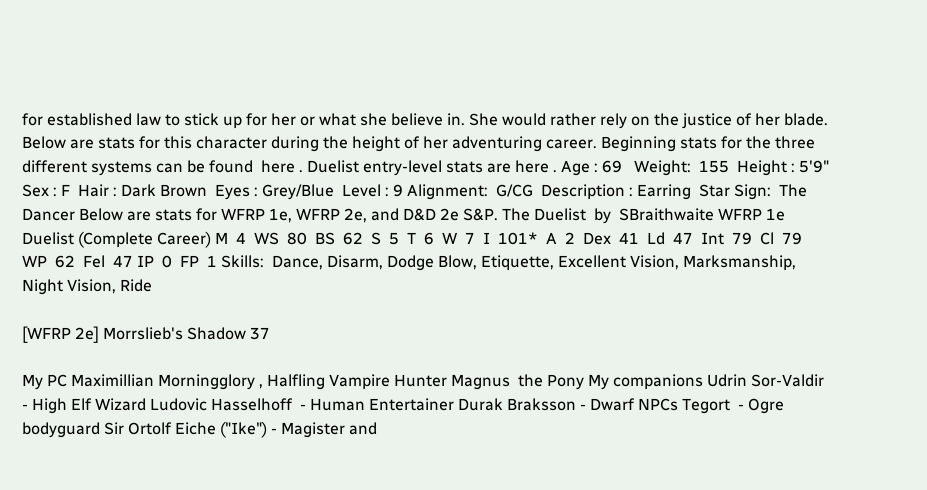for established law to stick up for her or what she believe in. She would rather rely on the justice of her blade. Below are stats for this character during the height of her adventuring career. Beginning stats for the three different systems can be found  here . Duelist entry-level stats are here . Age : 69   Weight:  155  Height : 5'9"  Sex : F  Hair : Dark Brown  Eyes : Grey/Blue  Level : 9 Alignment:  G/CG  Description : Earring  Star Sign:  The Dancer Below are stats for WFRP 1e, WFRP 2e, and D&D 2e S&P. The Duelist  by  SBraithwaite WFRP 1e   Duelist (Complete Career) M  4  WS  80  BS  62  S  5  T  6  W  7  I  101*  A  2  Dex  41  Ld  47  Int  79  Cl  79  WP  62  Fel  47 IP  0  FP  1 Skills:  Dance, Disarm, Dodge Blow, Etiquette, Excellent Vision, Marksmanship, Night Vision, Ride

[WFRP 2e] Morrslieb's Shadow 37

My PC Maximillian Morningglory , Halfling Vampire Hunter Magnus  the Pony My companions Udrin Sor-Valdir  - High Elf Wizard Ludovic Hasselhoff  - Human Entertainer Durak Braksson - Dwarf NPCs Tegort  - Ogre bodyguard Sir Ortolf Eiche ("Ike") - Magister and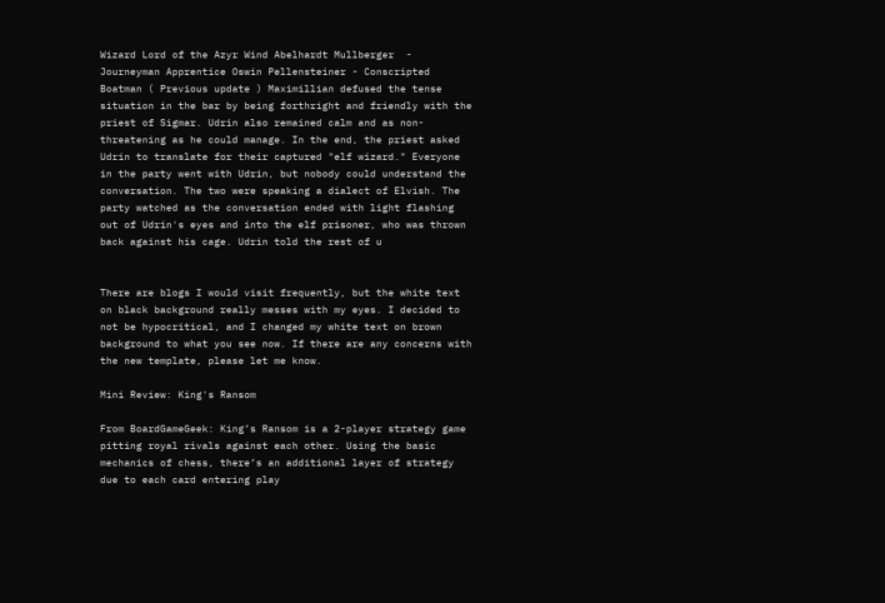Wizard Lord of the Azyr Wind Abelhardt Mullberger  - Journeyman Apprentice Oswin Pellensteiner - Conscripted Boatman ( Previous update ) Maximillian defused the tense situation in the bar by being forthright and friendly with the priest of Sigmar. Udrin also remained calm and as non-threatening as he could manage. In the end, the priest asked Udrin to translate for their captured "elf wizard." Everyone in the party went with Udrin, but nobody could understand the conversation. The two were speaking a dialect of Elvish. The party watched as the conversation ended with light flashing out of Udrin's eyes and into the elf prisoner, who was thrown back against his cage. Udrin told the rest of u


There are blogs I would visit frequently, but the white text on black background really messes with my eyes. I decided to not be hypocritical, and I changed my white text on brown background to what you see now. If there are any concerns with the new template, please let me know.

Mini Review: King's Ransom

From BoardGameGeek: King’s Ransom is a 2-player strategy game pitting royal rivals against each other. Using the basic mechanics of chess, there’s an additional layer of strategy due to each card entering play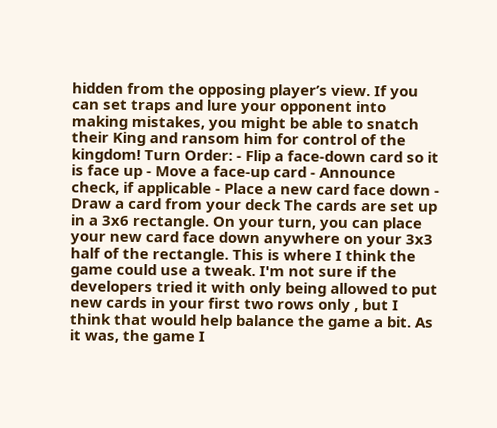hidden from the opposing player’s view. If you can set traps and lure your opponent into making mistakes, you might be able to snatch their King and ransom him for control of the kingdom! Turn Order: - Flip a face-down card so it is face up - Move a face-up card - Announce check, if applicable - Place a new card face down - Draw a card from your deck The cards are set up in a 3x6 rectangle. On your turn, you can place your new card face down anywhere on your 3x3 half of the rectangle. This is where I think the game could use a tweak. I'm not sure if the developers tried it with only being allowed to put new cards in your first two rows only , but I think that would help balance the game a bit. As it was, the game I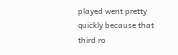played went pretty quickly because that third ro